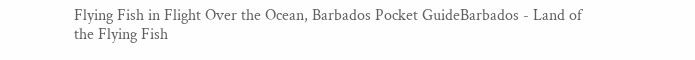Flying Fish in Flight Over the Ocean, Barbados Pocket GuideBarbados - Land of the Flying Fish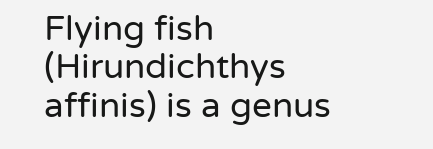Flying fish (Hirundichthys affinis) is a genus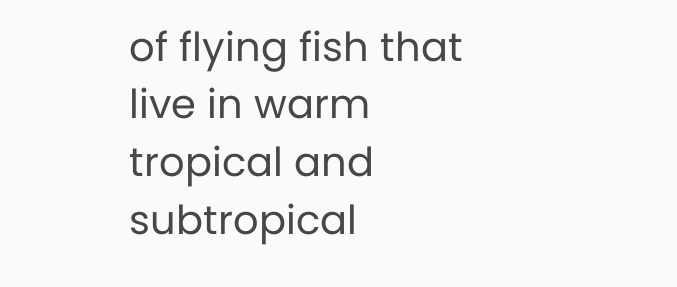of flying fish that live in warm tropical and subtropical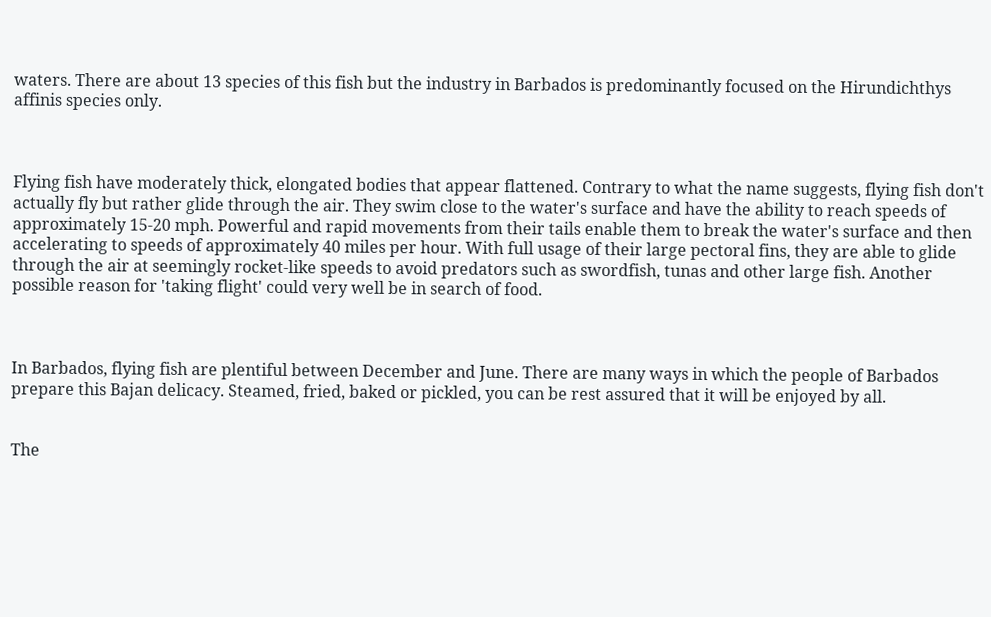waters. There are about 13 species of this fish but the industry in Barbados is predominantly focused on the Hirundichthys affinis species only.



Flying fish have moderately thick, elongated bodies that appear flattened. Contrary to what the name suggests, flying fish don't actually fly but rather glide through the air. They swim close to the water's surface and have the ability to reach speeds of approximately 15-20 mph. Powerful and rapid movements from their tails enable them to break the water's surface and then accelerating to speeds of approximately 40 miles per hour. With full usage of their large pectoral fins, they are able to glide through the air at seemingly rocket-like speeds to avoid predators such as swordfish, tunas and other large fish. Another possible reason for 'taking flight' could very well be in search of food.



In Barbados, flying fish are plentiful between December and June. There are many ways in which the people of Barbados prepare this Bajan delicacy. Steamed, fried, baked or pickled, you can be rest assured that it will be enjoyed by all.


The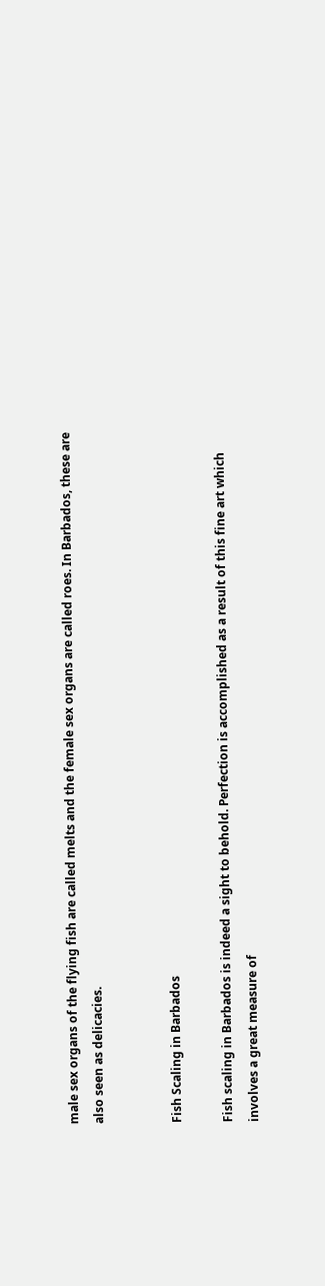male sex organs of the flying fish are called melts and the female sex organs are called roes. In Barbados, these are also seen as delicacies.


Fish Scaling in Barbados

Fish scaling in Barbados is indeed a sight to behold. Perfection is accomplished as a result of this fine art which involves a great measure of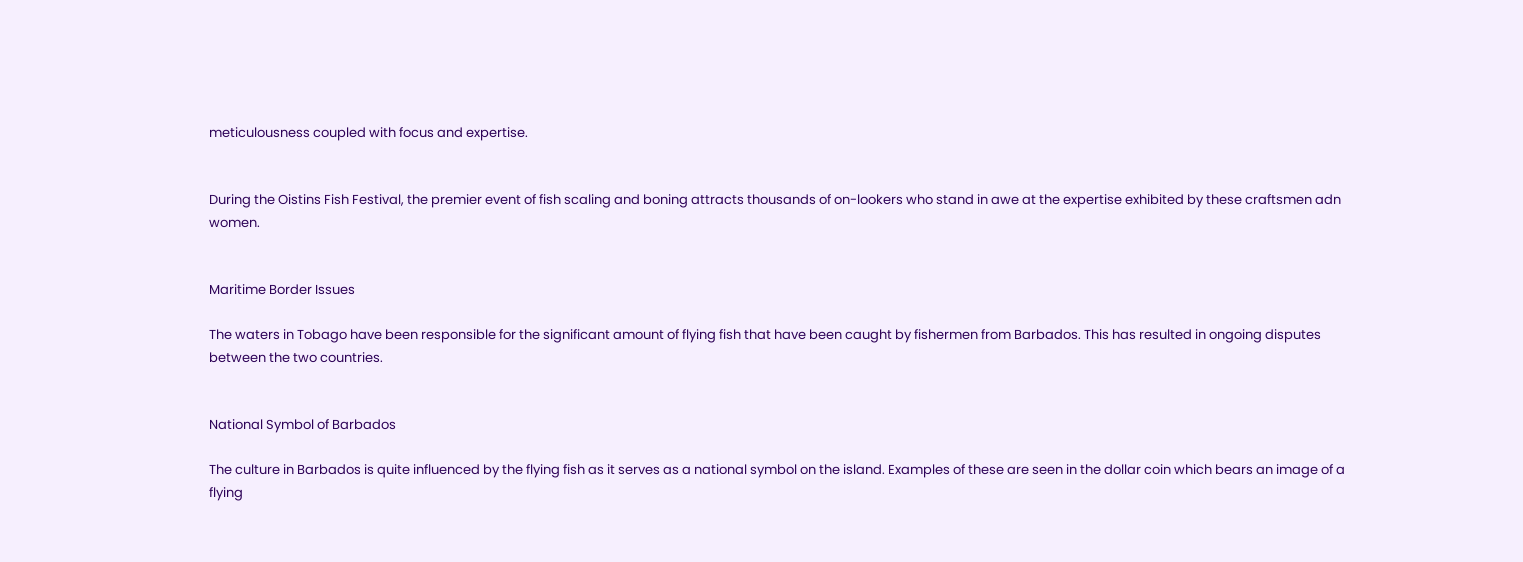meticulousness coupled with focus and expertise.


During the Oistins Fish Festival, the premier event of fish scaling and boning attracts thousands of on-lookers who stand in awe at the expertise exhibited by these craftsmen adn women.


Maritime Border Issues

The waters in Tobago have been responsible for the significant amount of flying fish that have been caught by fishermen from Barbados. This has resulted in ongoing disputes between the two countries.


National Symbol of Barbados

The culture in Barbados is quite influenced by the flying fish as it serves as a national symbol on the island. Examples of these are seen in the dollar coin which bears an image of a flying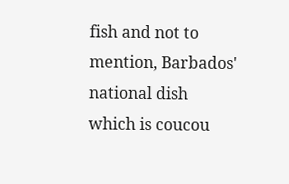fish and not to mention, Barbados' national dish which is coucou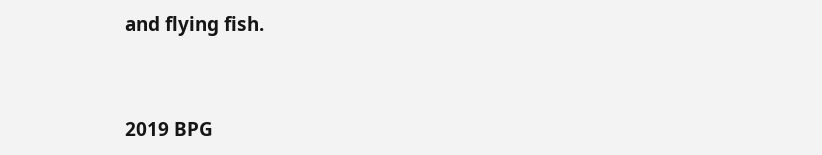and flying fish.


2019 BPG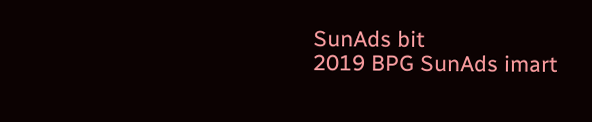SunAds bit
2019 BPG SunAds imart